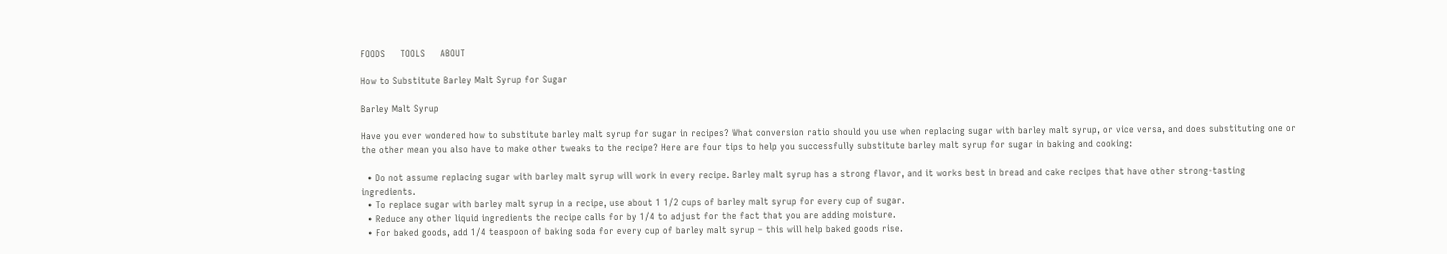FOODS     TOOLS     ABOUT

How to Substitute Barley Malt Syrup for Sugar

Barley Malt Syrup

Have you ever wondered how to substitute barley malt syrup for sugar in recipes? What conversion ratio should you use when replacing sugar with barley malt syrup, or vice versa, and does substituting one or the other mean you also have to make other tweaks to the recipe? Here are four tips to help you successfully substitute barley malt syrup for sugar in baking and cooking:

  • Do not assume replacing sugar with barley malt syrup will work in every recipe. Barley malt syrup has a strong flavor, and it works best in bread and cake recipes that have other strong-tasting ingredients.
  • To replace sugar with barley malt syrup in a recipe, use about 1 1/2 cups of barley malt syrup for every cup of sugar.
  • Reduce any other liquid ingredients the recipe calls for by 1/4 to adjust for the fact that you are adding moisture.
  • For baked goods, add 1/4 teaspoon of baking soda for every cup of barley malt syrup – this will help baked goods rise.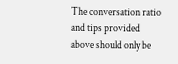The conversation ratio and tips provided above should only be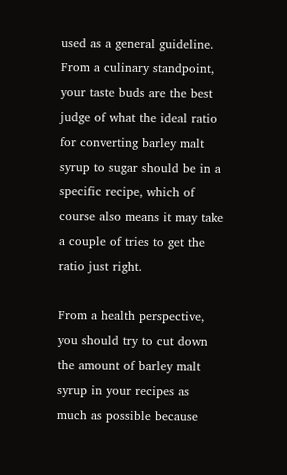used as a general guideline. From a culinary standpoint, your taste buds are the best judge of what the ideal ratio for converting barley malt syrup to sugar should be in a specific recipe, which of course also means it may take a couple of tries to get the ratio just right.

From a health perspective, you should try to cut down the amount of barley malt syrup in your recipes as much as possible because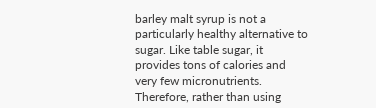barley malt syrup is not a particularly healthy alternative to sugar. Like table sugar, it provides tons of calories and very few micronutrients. Therefore, rather than using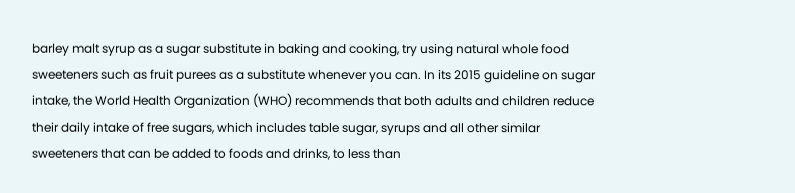barley malt syrup as a sugar substitute in baking and cooking, try using natural whole food sweeteners such as fruit purees as a substitute whenever you can. In its 2015 guideline on sugar intake, the World Health Organization (WHO) recommends that both adults and children reduce their daily intake of free sugars, which includes table sugar, syrups and all other similar sweeteners that can be added to foods and drinks, to less than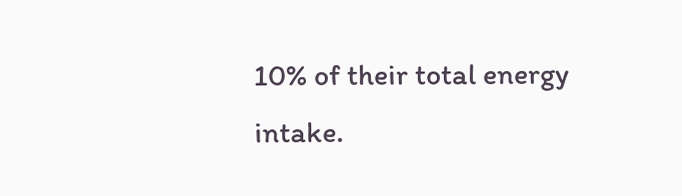10% of their total energy intake.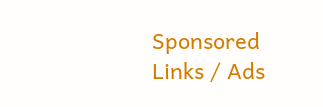Sponsored Links / Ads